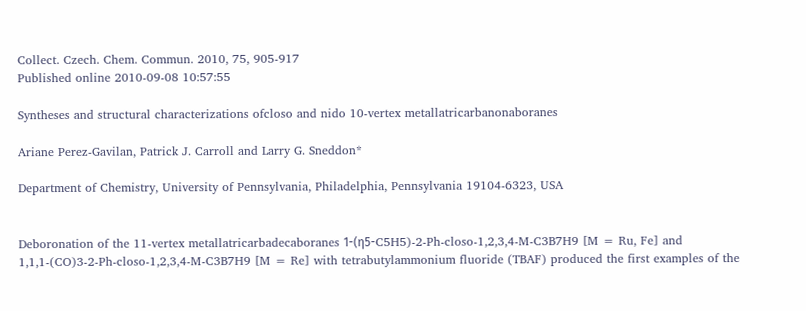Collect. Czech. Chem. Commun. 2010, 75, 905-917
Published online 2010-09-08 10:57:55

Syntheses and structural characterizations ofcloso and nido 10-vertex metallatricarbanonaboranes

Ariane Perez-Gavilan, Patrick J. Carroll and Larry G. Sneddon*

Department of Chemistry, University of Pennsylvania, Philadelphia, Pennsylvania 19104-6323, USA


Deboronation of the 11-vertex metallatricarbadecaboranes 1-(η5-C5H5)-2-Ph-closo-1,2,3,4-M-C3B7H9 [M = Ru, Fe] and 1,1,1-(CO)3-2-Ph-closo-1,2,3,4-M-C3B7H9 [M = Re] with tetrabutylammonium fluoride (TBAF) produced the first examples of the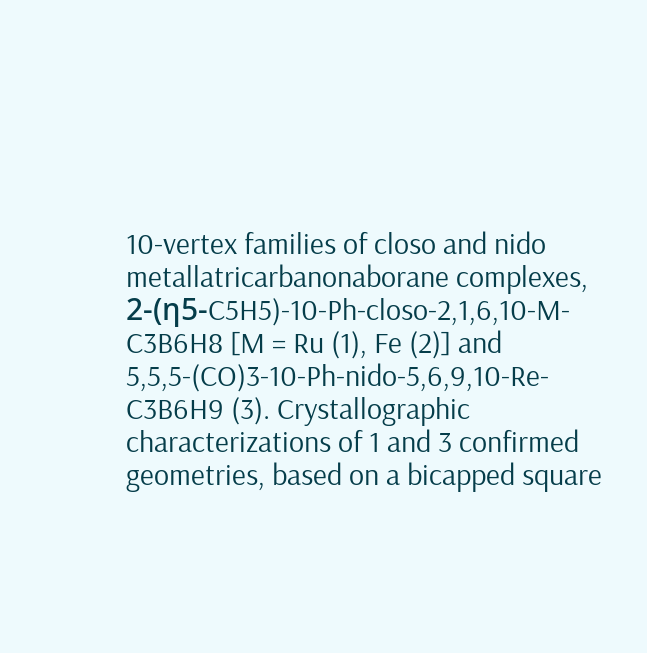10-vertex families of closo and nido metallatricarbanonaborane complexes, 2-(η5-C5H5)-10-Ph-closo-2,1,6,10-M-C3B6H8 [M = Ru (1), Fe (2)] and 5,5,5-(CO)3-10-Ph-nido-5,6,9,10-Re-C3B6H9 (3). Crystallographic characterizations of 1 and 3 confirmed geometries, based on a bicapped square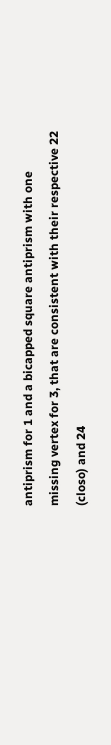antiprism for 1 and a bicapped square antiprism with one missing vertex for 3, that are consistent with their respective 22 (closo) and 24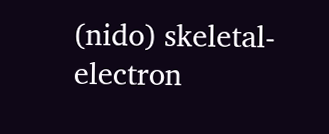(nido) skeletal-electron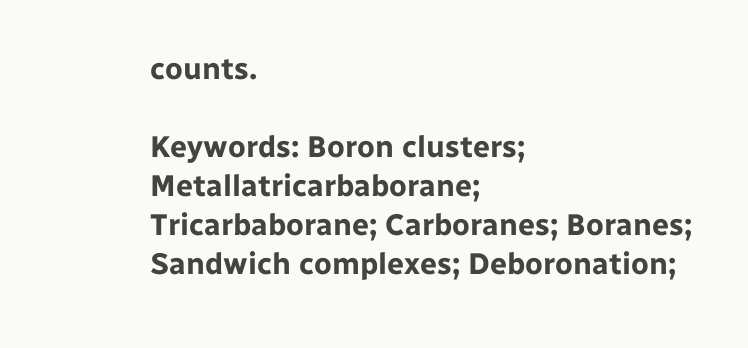counts.

Keywords: Boron clusters; Metallatricarbaborane; Tricarbaborane; Carboranes; Boranes; Sandwich complexes; Deboronation;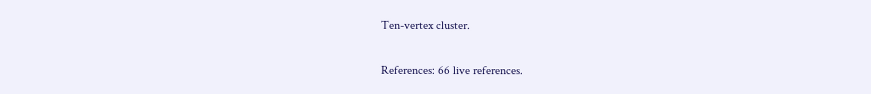Ten-vertex cluster.

References: 66 live references.